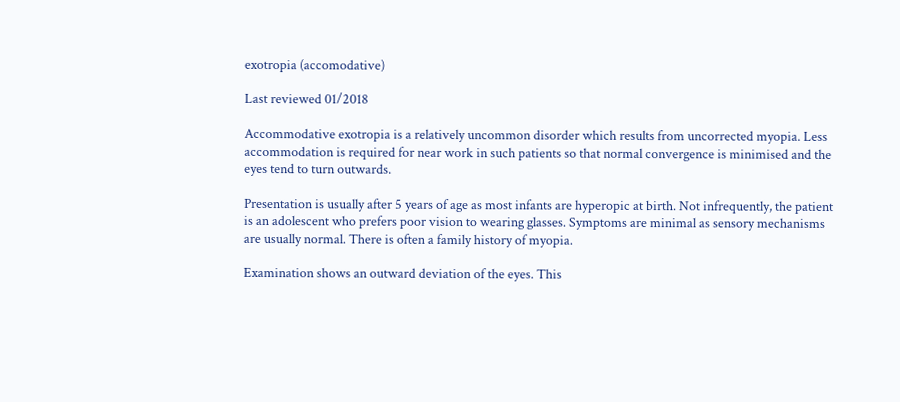exotropia (accomodative)

Last reviewed 01/2018

Accommodative exotropia is a relatively uncommon disorder which results from uncorrected myopia. Less accommodation is required for near work in such patients so that normal convergence is minimised and the eyes tend to turn outwards.

Presentation is usually after 5 years of age as most infants are hyperopic at birth. Not infrequently, the patient is an adolescent who prefers poor vision to wearing glasses. Symptoms are minimal as sensory mechanisms are usually normal. There is often a family history of myopia.

Examination shows an outward deviation of the eyes. This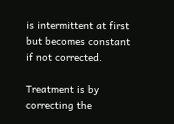is intermittent at first but becomes constant if not corrected.

Treatment is by correcting the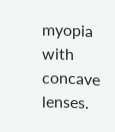myopia with concave lenses.